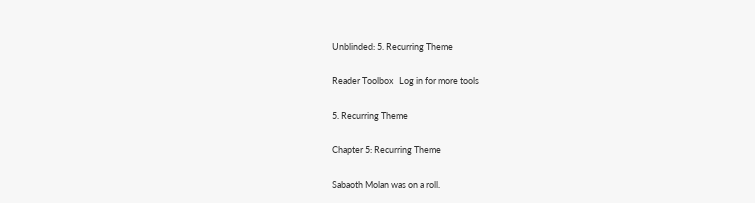Unblinded: 5. Recurring Theme

Reader Toolbox   Log in for more tools

5. Recurring Theme

Chapter 5: Recurring Theme

Sabaoth Molan was on a roll.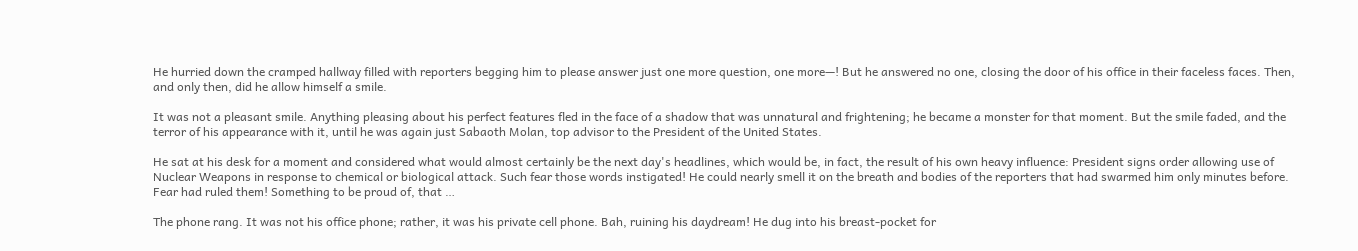He hurried down the cramped hallway filled with reporters begging him to please answer just one more question, one more—! But he answered no one, closing the door of his office in their faceless faces. Then, and only then, did he allow himself a smile.

It was not a pleasant smile. Anything pleasing about his perfect features fled in the face of a shadow that was unnatural and frightening; he became a monster for that moment. But the smile faded, and the terror of his appearance with it, until he was again just Sabaoth Molan, top advisor to the President of the United States.

He sat at his desk for a moment and considered what would almost certainly be the next day's headlines, which would be, in fact, the result of his own heavy influence: President signs order allowing use of Nuclear Weapons in response to chemical or biological attack. Such fear those words instigated! He could nearly smell it on the breath and bodies of the reporters that had swarmed him only minutes before. Fear had ruled them! Something to be proud of, that …

The phone rang. It was not his office phone; rather, it was his private cell phone. Bah, ruining his daydream! He dug into his breast-pocket for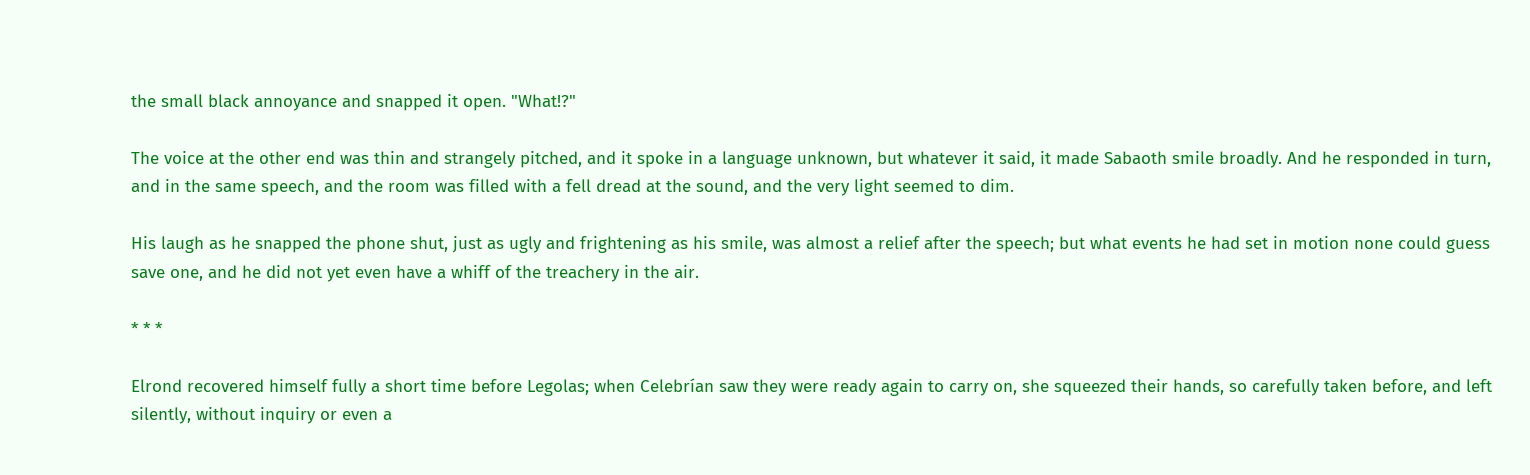the small black annoyance and snapped it open. "What!?"

The voice at the other end was thin and strangely pitched, and it spoke in a language unknown, but whatever it said, it made Sabaoth smile broadly. And he responded in turn, and in the same speech, and the room was filled with a fell dread at the sound, and the very light seemed to dim.

His laugh as he snapped the phone shut, just as ugly and frightening as his smile, was almost a relief after the speech; but what events he had set in motion none could guess save one, and he did not yet even have a whiff of the treachery in the air.

* * *

Elrond recovered himself fully a short time before Legolas; when Celebrían saw they were ready again to carry on, she squeezed their hands, so carefully taken before, and left silently, without inquiry or even a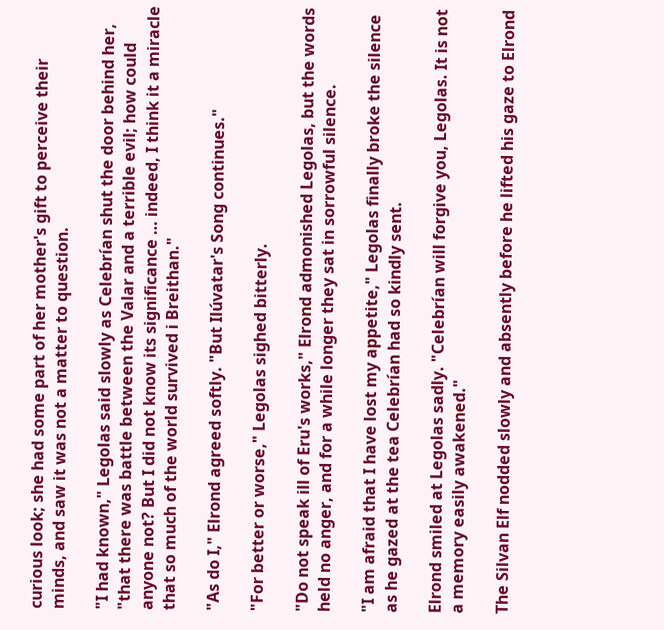curious look; she had some part of her mother's gift to perceive their minds, and saw it was not a matter to question.

"I had known," Legolas said slowly as Celebrían shut the door behind her, "that there was battle between the Valar and a terrible evil; how could anyone not? But I did not know its significance … indeed, I think it a miracle that so much of the world survived i Breithan."

"As do I," Elrond agreed softly. "But Ilúvatar's Song continues."

"For better or worse," Legolas sighed bitterly.

"Do not speak ill of Eru's works," Elrond admonished Legolas, but the words held no anger, and for a while longer they sat in sorrowful silence.

"I am afraid that I have lost my appetite," Legolas finally broke the silence as he gazed at the tea Celebrían had so kindly sent.

Elrond smiled at Legolas sadly. "Celebrían will forgive you, Legolas. It is not a memory easily awakened."

The Silvan Elf nodded slowly and absently before he lifted his gaze to Elrond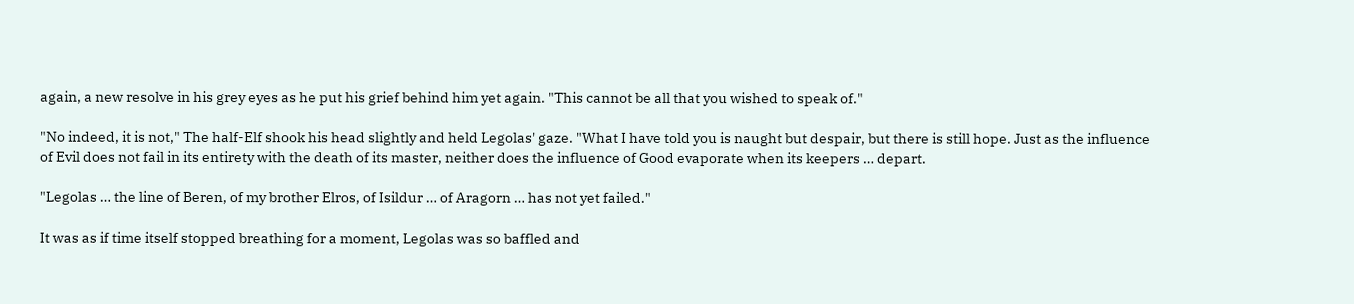again, a new resolve in his grey eyes as he put his grief behind him yet again. "This cannot be all that you wished to speak of."

"No indeed, it is not," The half-Elf shook his head slightly and held Legolas' gaze. "What I have told you is naught but despair, but there is still hope. Just as the influence of Evil does not fail in its entirety with the death of its master, neither does the influence of Good evaporate when its keepers … depart.

"Legolas … the line of Beren, of my brother Elros, of Isildur … of Aragorn … has not yet failed."

It was as if time itself stopped breathing for a moment, Legolas was so baffled and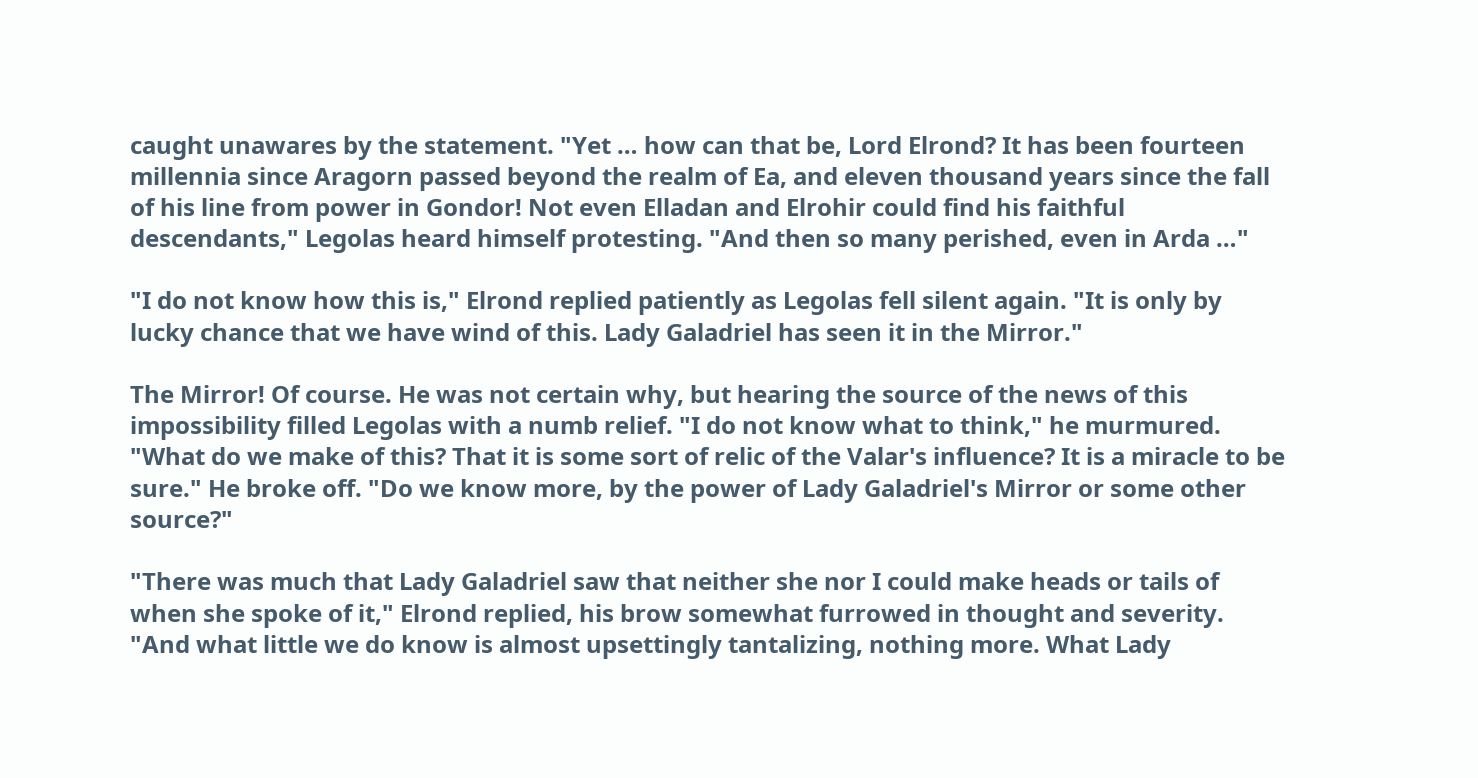caught unawares by the statement. "Yet … how can that be, Lord Elrond? It has been fourteen millennia since Aragorn passed beyond the realm of Ea, and eleven thousand years since the fall of his line from power in Gondor! Not even Elladan and Elrohir could find his faithful descendants," Legolas heard himself protesting. "And then so many perished, even in Arda …"

"I do not know how this is," Elrond replied patiently as Legolas fell silent again. "It is only by lucky chance that we have wind of this. Lady Galadriel has seen it in the Mirror."

The Mirror! Of course. He was not certain why, but hearing the source of the news of this impossibility filled Legolas with a numb relief. "I do not know what to think," he murmured. "What do we make of this? That it is some sort of relic of the Valar's influence? It is a miracle to be sure." He broke off. "Do we know more, by the power of Lady Galadriel's Mirror or some other source?"

"There was much that Lady Galadriel saw that neither she nor I could make heads or tails of when she spoke of it," Elrond replied, his brow somewhat furrowed in thought and severity. "And what little we do know is almost upsettingly tantalizing, nothing more. What Lady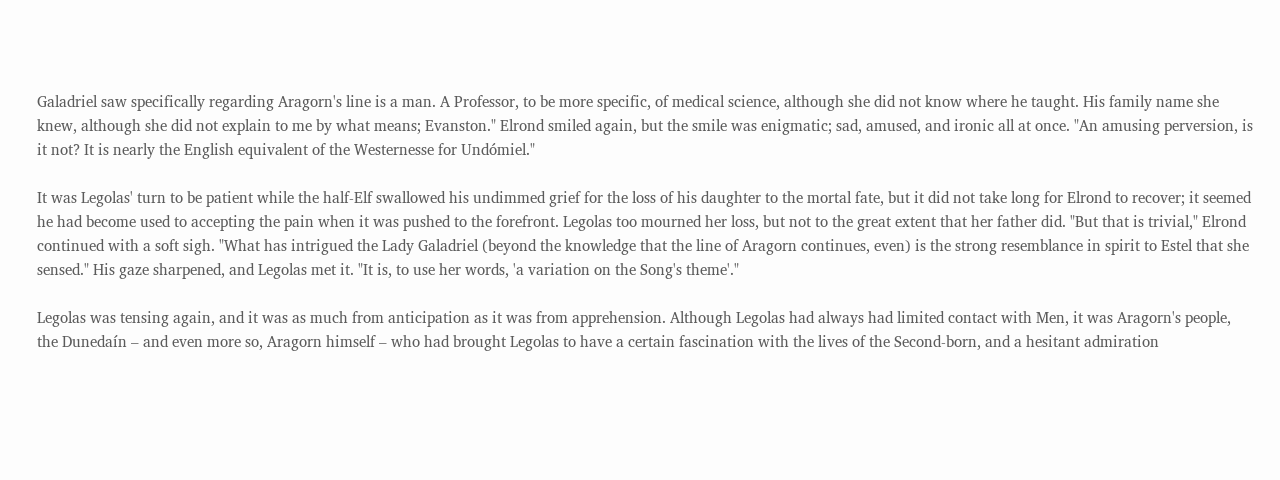Galadriel saw specifically regarding Aragorn's line is a man. A Professor, to be more specific, of medical science, although she did not know where he taught. His family name she knew, although she did not explain to me by what means; Evanston." Elrond smiled again, but the smile was enigmatic; sad, amused, and ironic all at once. "An amusing perversion, is it not? It is nearly the English equivalent of the Westernesse for Undómiel."

It was Legolas' turn to be patient while the half-Elf swallowed his undimmed grief for the loss of his daughter to the mortal fate, but it did not take long for Elrond to recover; it seemed he had become used to accepting the pain when it was pushed to the forefront. Legolas too mourned her loss, but not to the great extent that her father did. "But that is trivial," Elrond continued with a soft sigh. "What has intrigued the Lady Galadriel (beyond the knowledge that the line of Aragorn continues, even) is the strong resemblance in spirit to Estel that she sensed." His gaze sharpened, and Legolas met it. "It is, to use her words, 'a variation on the Song's theme'."

Legolas was tensing again, and it was as much from anticipation as it was from apprehension. Although Legolas had always had limited contact with Men, it was Aragorn's people, the Dunedaín – and even more so, Aragorn himself – who had brought Legolas to have a certain fascination with the lives of the Second-born, and a hesitant admiration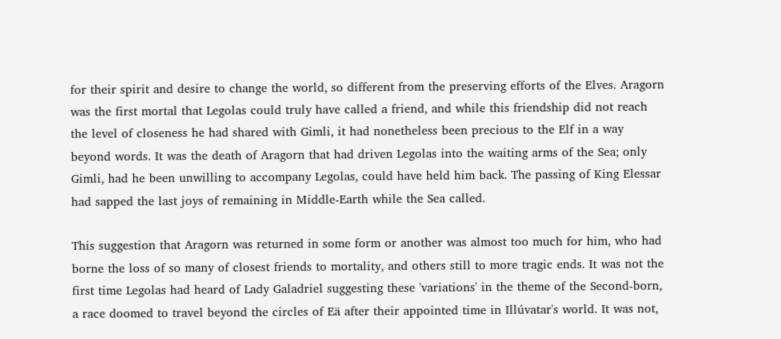for their spirit and desire to change the world, so different from the preserving efforts of the Elves. Aragorn was the first mortal that Legolas could truly have called a friend, and while this friendship did not reach the level of closeness he had shared with Gimli, it had nonetheless been precious to the Elf in a way beyond words. It was the death of Aragorn that had driven Legolas into the waiting arms of the Sea; only Gimli, had he been unwilling to accompany Legolas, could have held him back. The passing of King Elessar had sapped the last joys of remaining in Middle-Earth while the Sea called.

This suggestion that Aragorn was returned in some form or another was almost too much for him, who had borne the loss of so many of closest friends to mortality, and others still to more tragic ends. It was not the first time Legolas had heard of Lady Galadriel suggesting these 'variations' in the theme of the Second-born, a race doomed to travel beyond the circles of Eä after their appointed time in Illúvatar's world. It was not,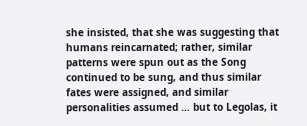she insisted, that she was suggesting that humans reincarnated; rather, similar patterns were spun out as the Song continued to be sung, and thus similar fates were assigned, and similar personalities assumed … but to Legolas, it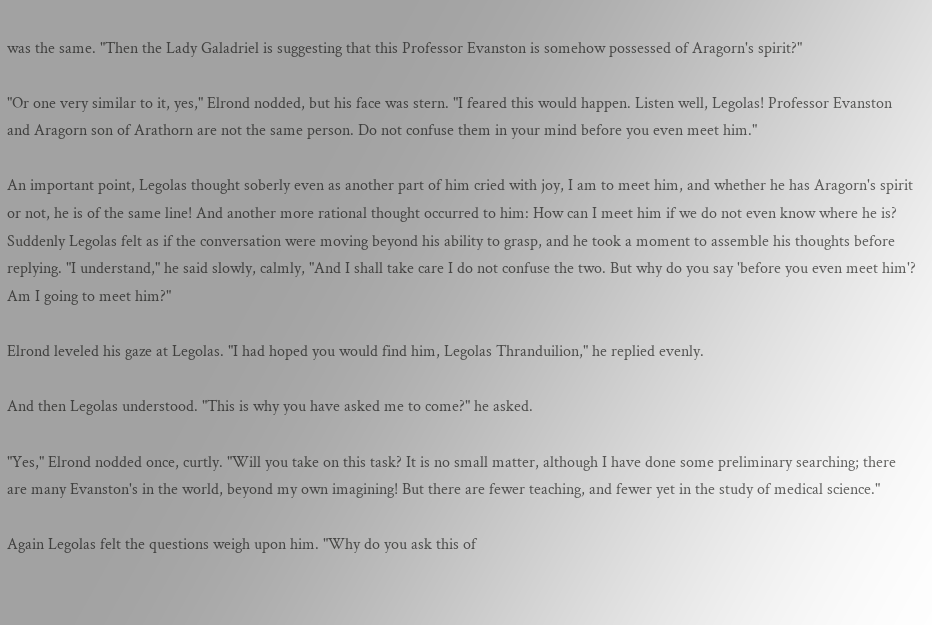was the same. "Then the Lady Galadriel is suggesting that this Professor Evanston is somehow possessed of Aragorn's spirit?"

"Or one very similar to it, yes," Elrond nodded, but his face was stern. "I feared this would happen. Listen well, Legolas! Professor Evanston and Aragorn son of Arathorn are not the same person. Do not confuse them in your mind before you even meet him."

An important point, Legolas thought soberly even as another part of him cried with joy, I am to meet him, and whether he has Aragorn's spirit or not, he is of the same line! And another more rational thought occurred to him: How can I meet him if we do not even know where he is? Suddenly Legolas felt as if the conversation were moving beyond his ability to grasp, and he took a moment to assemble his thoughts before replying. "I understand," he said slowly, calmly, "And I shall take care I do not confuse the two. But why do you say 'before you even meet him'? Am I going to meet him?"

Elrond leveled his gaze at Legolas. "I had hoped you would find him, Legolas Thranduilion," he replied evenly.

And then Legolas understood. "This is why you have asked me to come?" he asked.

"Yes," Elrond nodded once, curtly. "Will you take on this task? It is no small matter, although I have done some preliminary searching; there are many Evanston's in the world, beyond my own imagining! But there are fewer teaching, and fewer yet in the study of medical science."

Again Legolas felt the questions weigh upon him. "Why do you ask this of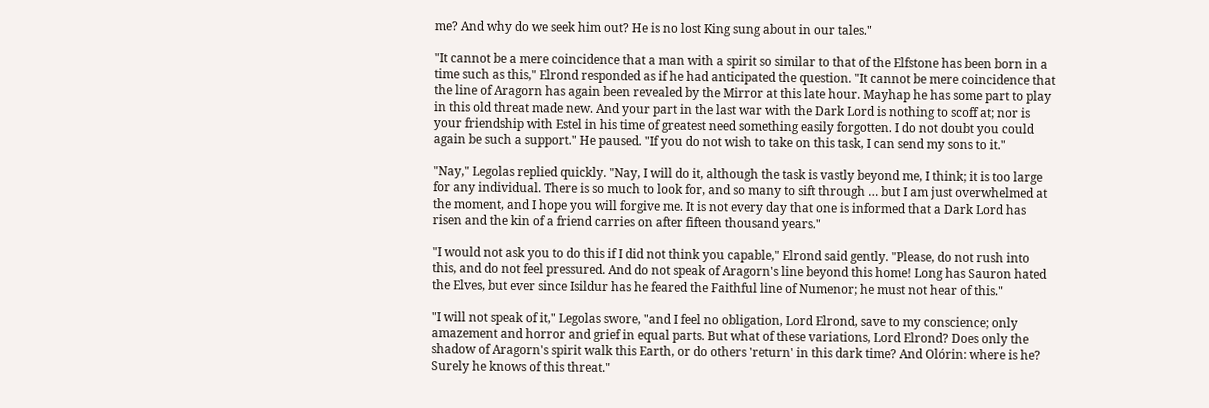me? And why do we seek him out? He is no lost King sung about in our tales."

"It cannot be a mere coincidence that a man with a spirit so similar to that of the Elfstone has been born in a time such as this," Elrond responded as if he had anticipated the question. "It cannot be mere coincidence that the line of Aragorn has again been revealed by the Mirror at this late hour. Mayhap he has some part to play in this old threat made new. And your part in the last war with the Dark Lord is nothing to scoff at; nor is your friendship with Estel in his time of greatest need something easily forgotten. I do not doubt you could again be such a support." He paused. "If you do not wish to take on this task, I can send my sons to it."

"Nay," Legolas replied quickly. "Nay, I will do it, although the task is vastly beyond me, I think; it is too large for any individual. There is so much to look for, and so many to sift through … but I am just overwhelmed at the moment, and I hope you will forgive me. It is not every day that one is informed that a Dark Lord has risen and the kin of a friend carries on after fifteen thousand years."

"I would not ask you to do this if I did not think you capable," Elrond said gently. "Please, do not rush into this, and do not feel pressured. And do not speak of Aragorn's line beyond this home! Long has Sauron hated the Elves, but ever since Isildur has he feared the Faithful line of Numenor; he must not hear of this."

"I will not speak of it," Legolas swore, "and I feel no obligation, Lord Elrond, save to my conscience; only amazement and horror and grief in equal parts. But what of these variations, Lord Elrond? Does only the shadow of Aragorn's spirit walk this Earth, or do others 'return' in this dark time? And Olórin: where is he? Surely he knows of this threat."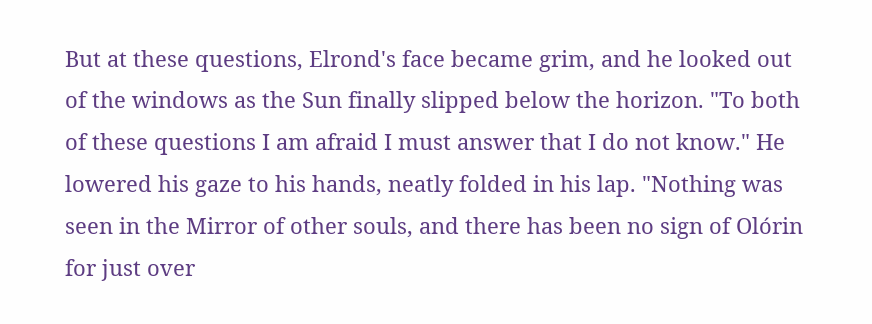But at these questions, Elrond's face became grim, and he looked out of the windows as the Sun finally slipped below the horizon. "To both of these questions I am afraid I must answer that I do not know." He lowered his gaze to his hands, neatly folded in his lap. "Nothing was seen in the Mirror of other souls, and there has been no sign of Olórin for just over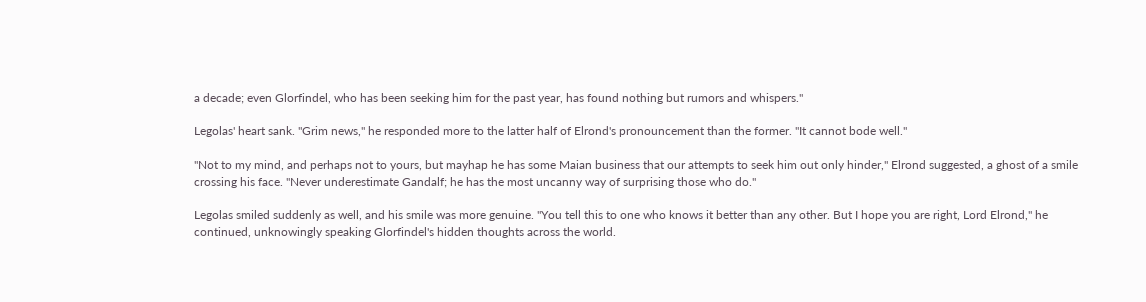a decade; even Glorfindel, who has been seeking him for the past year, has found nothing but rumors and whispers."

Legolas' heart sank. "Grim news," he responded more to the latter half of Elrond's pronouncement than the former. "It cannot bode well."

"Not to my mind, and perhaps not to yours, but mayhap he has some Maian business that our attempts to seek him out only hinder," Elrond suggested, a ghost of a smile crossing his face. "Never underestimate Gandalf; he has the most uncanny way of surprising those who do."

Legolas smiled suddenly as well, and his smile was more genuine. "You tell this to one who knows it better than any other. But I hope you are right, Lord Elrond," he continued, unknowingly speaking Glorfindel's hidden thoughts across the world.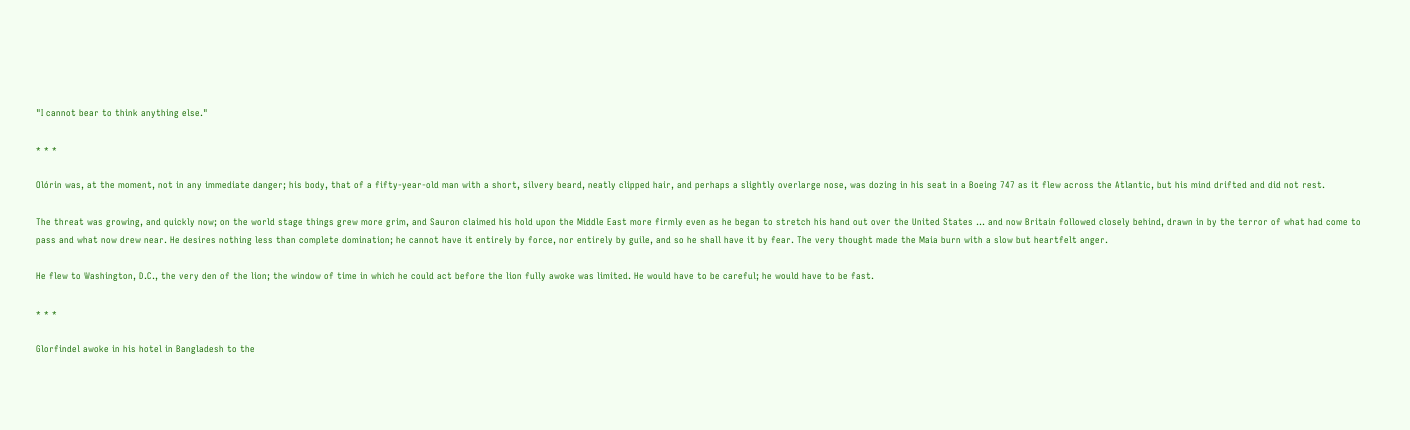"I cannot bear to think anything else."

* * *

Olórin was, at the moment, not in any immediate danger; his body, that of a fifty-year-old man with a short, silvery beard, neatly clipped hair, and perhaps a slightly overlarge nose, was dozing in his seat in a Boeing 747 as it flew across the Atlantic, but his mind drifted and did not rest.

The threat was growing, and quickly now; on the world stage things grew more grim, and Sauron claimed his hold upon the Middle East more firmly even as he began to stretch his hand out over the United States … and now Britain followed closely behind, drawn in by the terror of what had come to pass and what now drew near. He desires nothing less than complete domination; he cannot have it entirely by force, nor entirely by guile, and so he shall have it by fear. The very thought made the Maia burn with a slow but heartfelt anger.

He flew to Washington, D.C., the very den of the lion; the window of time in which he could act before the lion fully awoke was limited. He would have to be careful; he would have to be fast.

* * *

Glorfindel awoke in his hotel in Bangladesh to the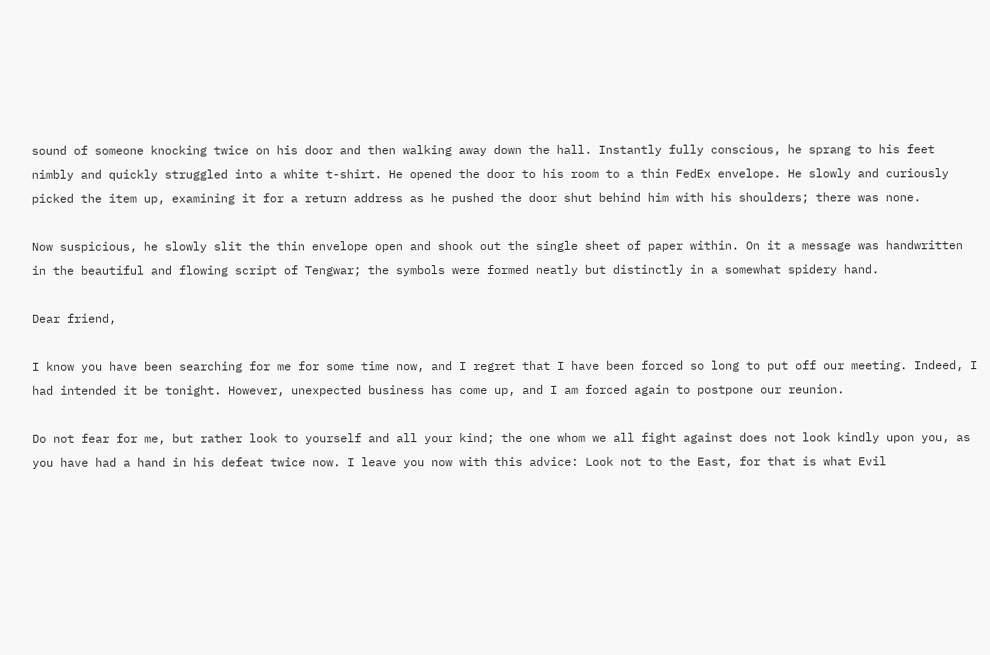sound of someone knocking twice on his door and then walking away down the hall. Instantly fully conscious, he sprang to his feet nimbly and quickly struggled into a white t-shirt. He opened the door to his room to a thin FedEx envelope. He slowly and curiously picked the item up, examining it for a return address as he pushed the door shut behind him with his shoulders; there was none.

Now suspicious, he slowly slit the thin envelope open and shook out the single sheet of paper within. On it a message was handwritten in the beautiful and flowing script of Tengwar; the symbols were formed neatly but distinctly in a somewhat spidery hand.

Dear friend,

I know you have been searching for me for some time now, and I regret that I have been forced so long to put off our meeting. Indeed, I had intended it be tonight. However, unexpected business has come up, and I am forced again to postpone our reunion.

Do not fear for me, but rather look to yourself and all your kind; the one whom we all fight against does not look kindly upon you, as you have had a hand in his defeat twice now. I leave you now with this advice: Look not to the East, for that is what Evil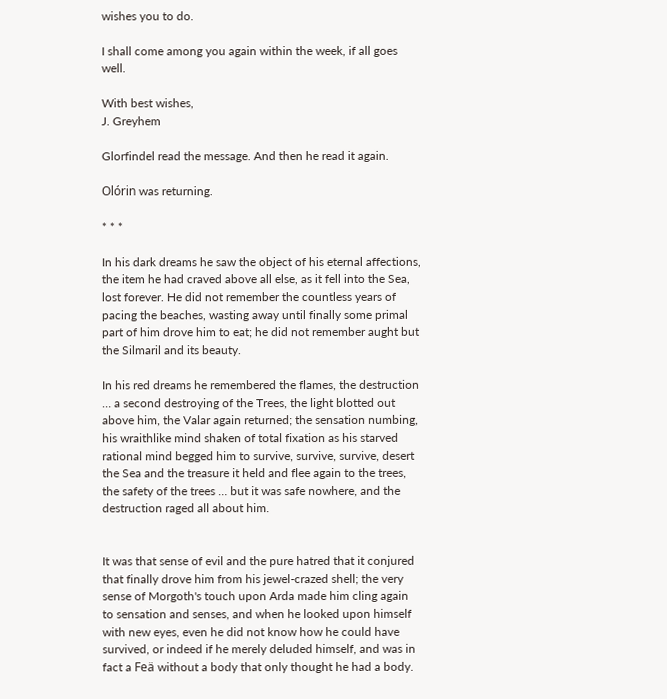wishes you to do.

I shall come among you again within the week, if all goes well.

With best wishes,
J. Greyhem

Glorfindel read the message. And then he read it again.

Olórin was returning.

* * *

In his dark dreams he saw the object of his eternal affections, the item he had craved above all else, as it fell into the Sea, lost forever. He did not remember the countless years of pacing the beaches, wasting away until finally some primal part of him drove him to eat; he did not remember aught but the Silmaril and its beauty.

In his red dreams he remembered the flames, the destruction … a second destroying of the Trees, the light blotted out above him, the Valar again returned; the sensation numbing, his wraithlike mind shaken of total fixation as his starved rational mind begged him to survive, survive, survive, desert the Sea and the treasure it held and flee again to the trees, the safety of the trees … but it was safe nowhere, and the destruction raged all about him.


It was that sense of evil and the pure hatred that it conjured that finally drove him from his jewel-crazed shell; the very sense of Morgoth's touch upon Arda made him cling again to sensation and senses, and when he looked upon himself with new eyes, even he did not know how he could have survived, or indeed if he merely deluded himself, and was in fact a Feä without a body that only thought he had a body.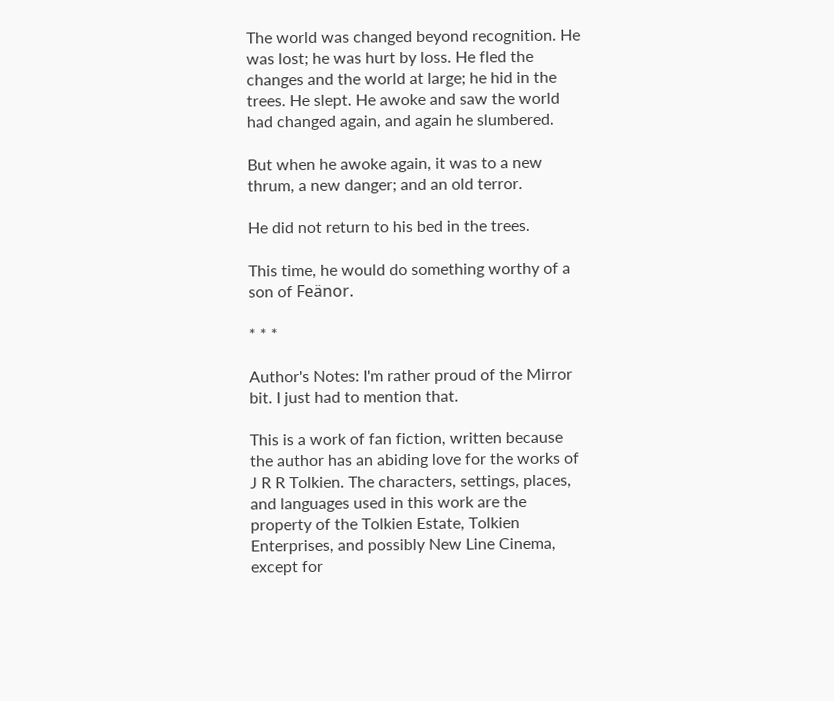The world was changed beyond recognition. He was lost; he was hurt by loss. He fled the changes and the world at large; he hid in the trees. He slept. He awoke and saw the world had changed again, and again he slumbered.

But when he awoke again, it was to a new thrum, a new danger; and an old terror.

He did not return to his bed in the trees.

This time, he would do something worthy of a son of Feänor.

* * *

Author's Notes: I'm rather proud of the Mirror bit. I just had to mention that.

This is a work of fan fiction, written because the author has an abiding love for the works of J R R Tolkien. The characters, settings, places, and languages used in this work are the property of the Tolkien Estate, Tolkien Enterprises, and possibly New Line Cinema, except for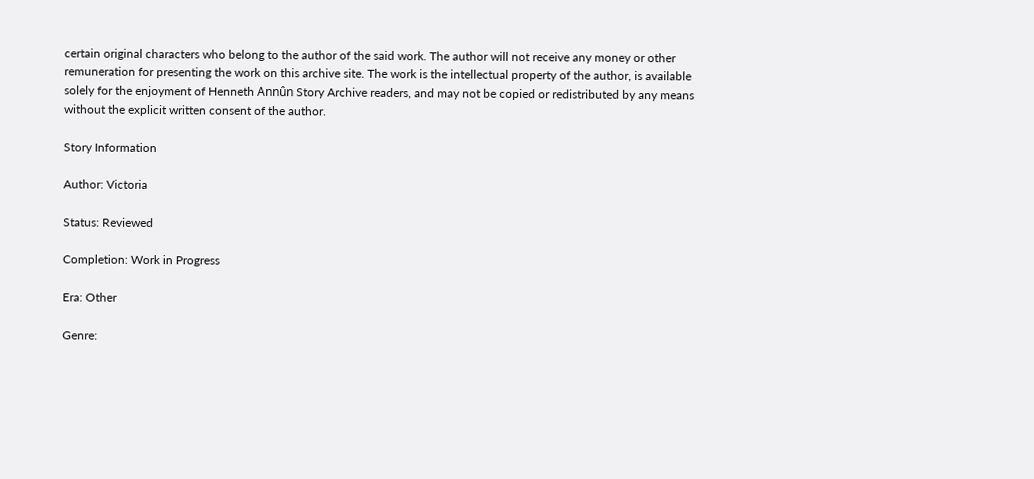certain original characters who belong to the author of the said work. The author will not receive any money or other remuneration for presenting the work on this archive site. The work is the intellectual property of the author, is available solely for the enjoyment of Henneth Annûn Story Archive readers, and may not be copied or redistributed by any means without the explicit written consent of the author.

Story Information

Author: Victoria

Status: Reviewed

Completion: Work in Progress

Era: Other

Genre: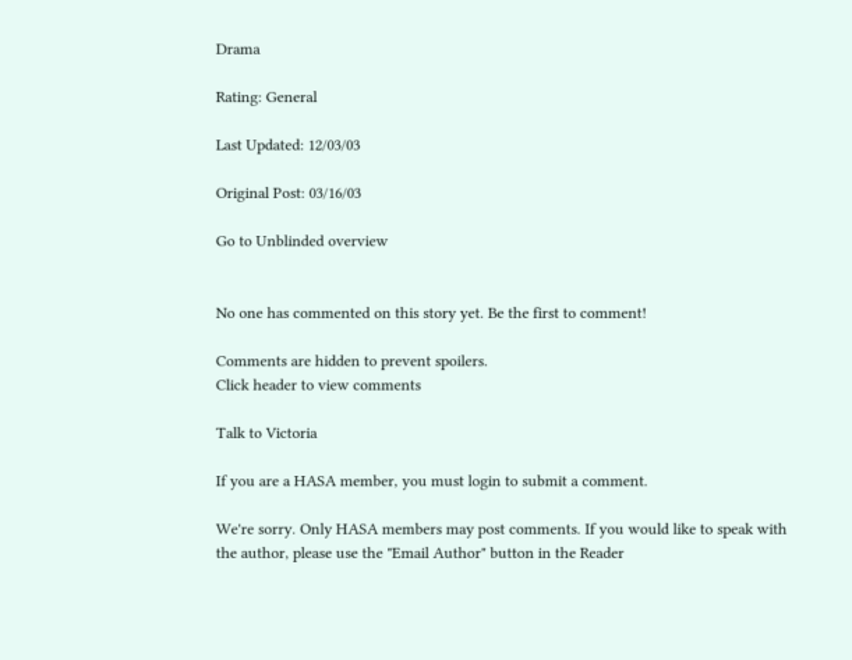Drama

Rating: General

Last Updated: 12/03/03

Original Post: 03/16/03

Go to Unblinded overview


No one has commented on this story yet. Be the first to comment!

Comments are hidden to prevent spoilers.
Click header to view comments

Talk to Victoria

If you are a HASA member, you must login to submit a comment.

We're sorry. Only HASA members may post comments. If you would like to speak with the author, please use the "Email Author" button in the Reader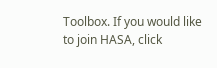Toolbox. If you would like to join HASA, click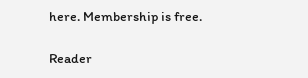here. Membership is free.

Reader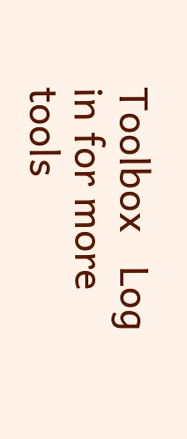Toolbox   Log in for more tools